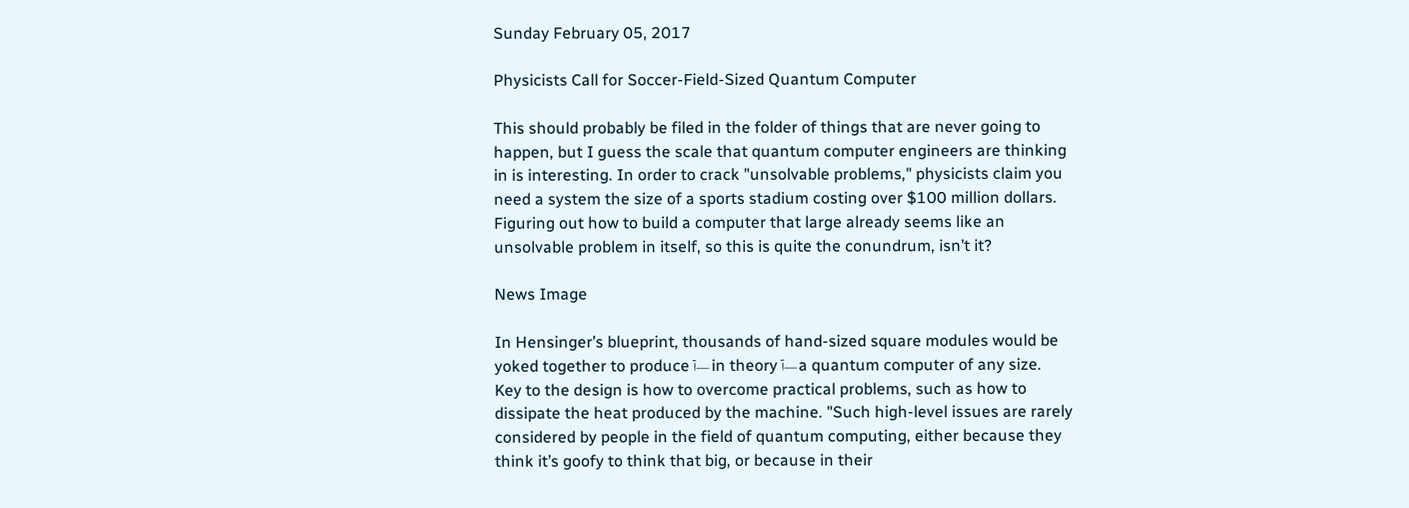Sunday February 05, 2017

Physicists Call for Soccer-Field-Sized Quantum Computer

This should probably be filed in the folder of things that are never going to happen, but I guess the scale that quantum computer engineers are thinking in is interesting. In order to crack "unsolvable problems," physicists claim you need a system the size of a sports stadium costing over $100 million dollars. Figuring out how to build a computer that large already seems like an unsolvable problem in itself, so this is quite the conundrum, isn’t it?

News Image

In Hensinger’s blueprint, thousands of hand-sized square modules would be yoked together to produce آ— in theory آ— a quantum computer of any size. Key to the design is how to overcome practical problems, such as how to dissipate the heat produced by the machine. "Such high-level issues are rarely considered by people in the field of quantum computing, either because they think it’s goofy to think that big, or because in their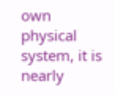own physical system, it is nearly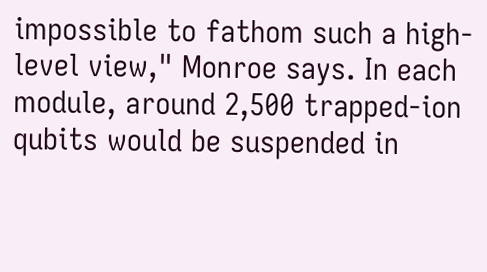impossible to fathom such a high-level view," Monroe says. In each module, around 2,500 trapped-ion qubits would be suspended in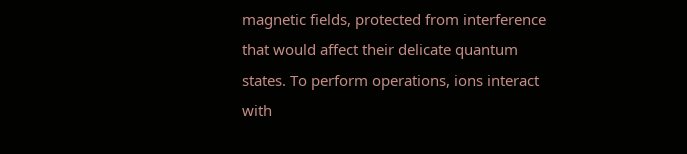magnetic fields, protected from interference that would affect their delicate quantum states. To perform operations, ions interact with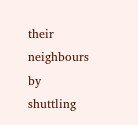their neighbours by shuttling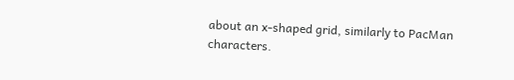about an x-shaped grid, similarly to PacMan characters.